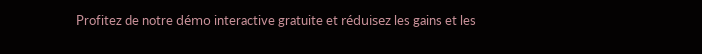Profitez de notre démo interactive gratuite et réduisez les gains et les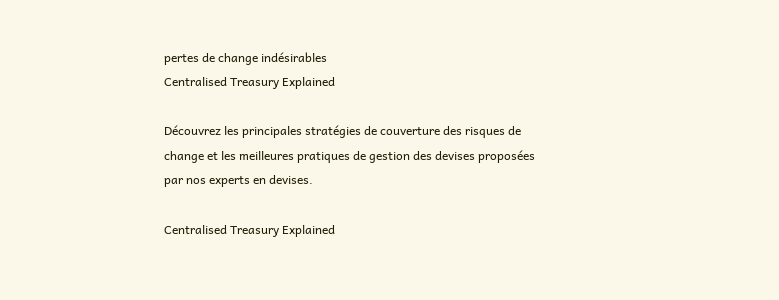pertes de change indésirables
Centralised Treasury Explained

Découvrez les principales stratégies de couverture des risques de change et les meilleures pratiques de gestion des devises proposées par nos experts en devises.

Centralised Treasury Explained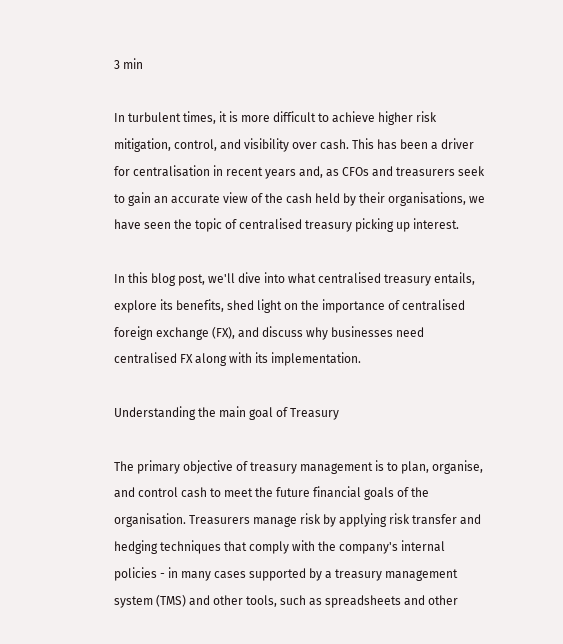3 min

In turbulent times, it is more difficult to achieve higher risk mitigation, control, and visibility over cash. This has been a driver for centralisation in recent years and, as CFOs and treasurers seek to gain an accurate view of the cash held by their organisations, we have seen the topic of centralised treasury picking up interest.

In this blog post, we'll dive into what centralised treasury entails, explore its benefits, shed light on the importance of centralised foreign exchange (FX), and discuss why businesses need centralised FX along with its implementation.

Understanding the main goal of Treasury

The primary objective of treasury management is to plan, organise, and control cash to meet the future financial goals of the organisation. Treasurers manage risk by applying risk transfer and hedging techniques that comply with the company's internal policies - in many cases supported by a treasury management system (TMS) and other tools, such as spreadsheets and other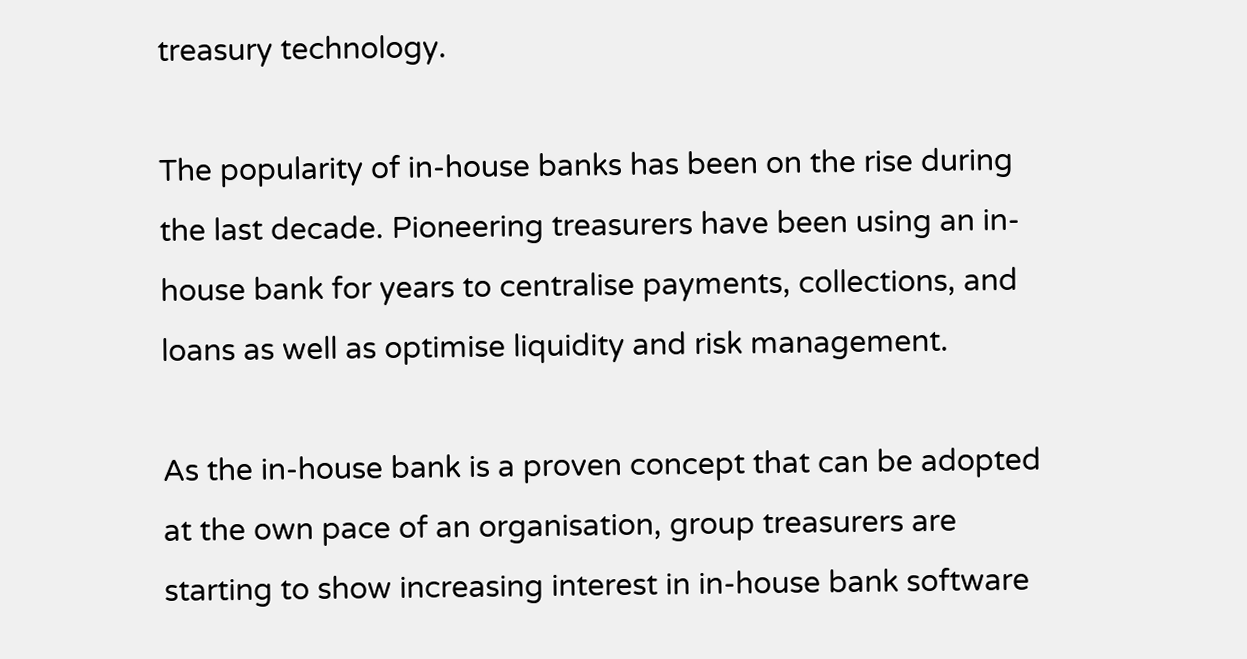treasury technology.

The popularity of in-house banks has been on the rise during the last decade. Pioneering treasurers have been using an in-house bank for years to centralise payments, collections, and loans as well as optimise liquidity and risk management.

As the in-house bank is a proven concept that can be adopted at the own pace of an organisation, group treasurers are starting to show increasing interest in in-house bank software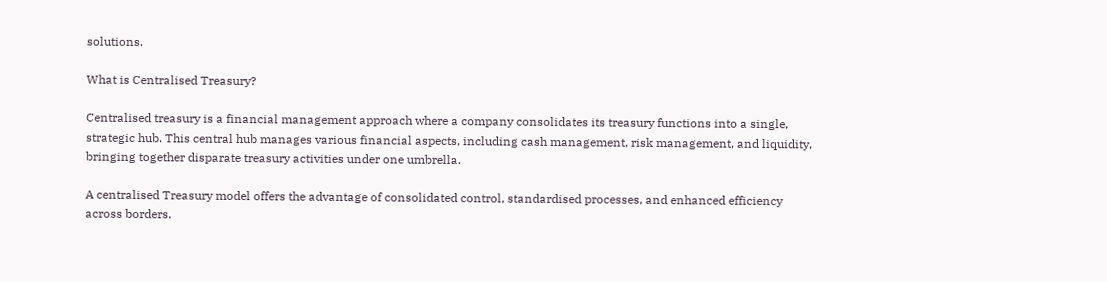solutions.

What is Centralised Treasury?

Centralised treasury is a financial management approach where a company consolidates its treasury functions into a single, strategic hub. This central hub manages various financial aspects, including cash management, risk management, and liquidity, bringing together disparate treasury activities under one umbrella.

A centralised Treasury model offers the advantage of consolidated control, standardised processes, and enhanced efficiency across borders.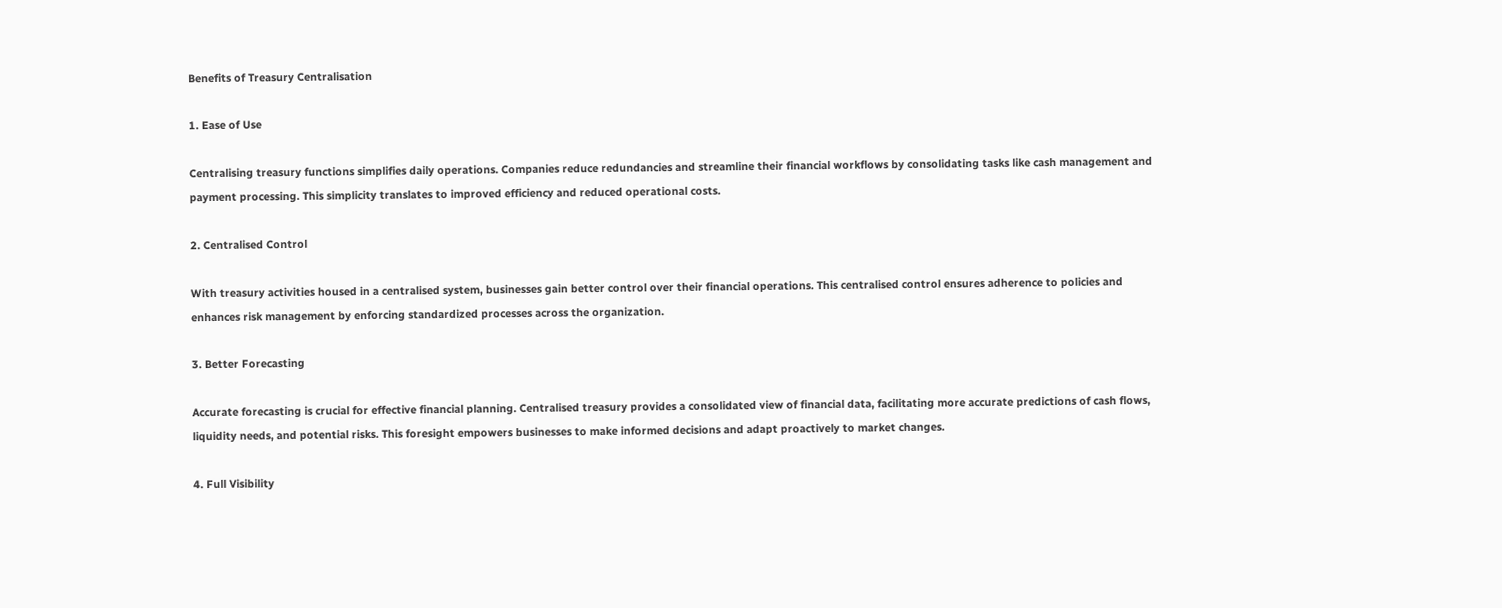Benefits of Treasury Centralisation

1. Ease of Use

Centralising treasury functions simplifies daily operations. Companies reduce redundancies and streamline their financial workflows by consolidating tasks like cash management and payment processing. This simplicity translates to improved efficiency and reduced operational costs.

2. Centralised Control

With treasury activities housed in a centralised system, businesses gain better control over their financial operations. This centralised control ensures adherence to policies and enhances risk management by enforcing standardized processes across the organization.

3. Better Forecasting

Accurate forecasting is crucial for effective financial planning. Centralised treasury provides a consolidated view of financial data, facilitating more accurate predictions of cash flows, liquidity needs, and potential risks. This foresight empowers businesses to make informed decisions and adapt proactively to market changes.

4. Full Visibility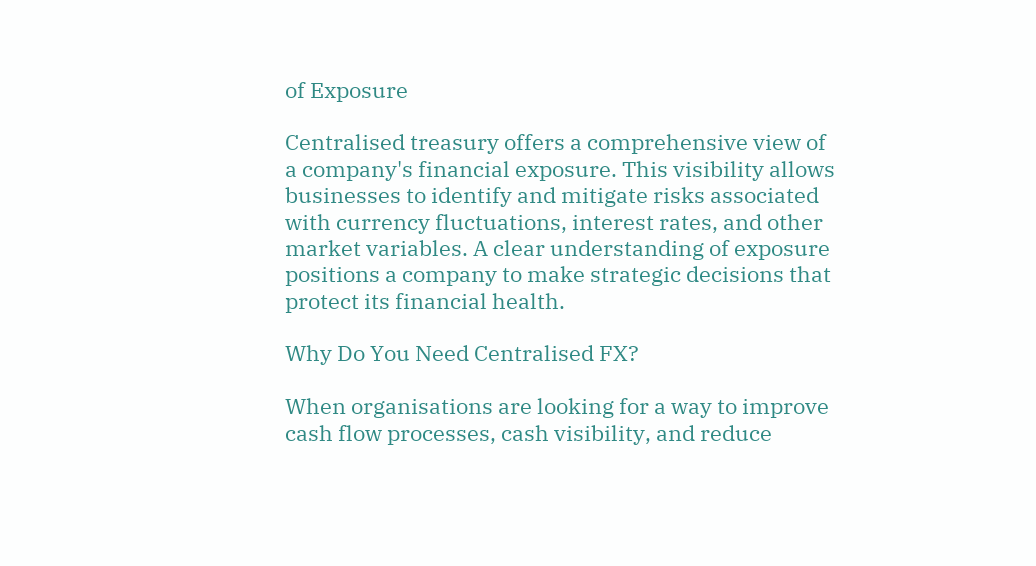of Exposure

Centralised treasury offers a comprehensive view of a company's financial exposure. This visibility allows businesses to identify and mitigate risks associated with currency fluctuations, interest rates, and other market variables. A clear understanding of exposure positions a company to make strategic decisions that protect its financial health.

Why Do You Need Centralised FX?

When organisations are looking for a way to improve cash flow processes, cash visibility, and reduce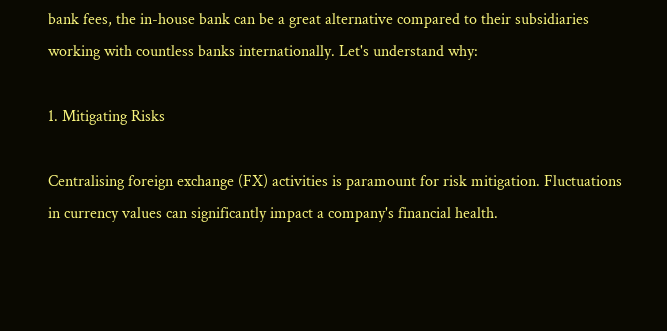bank fees, the in-house bank can be a great alternative compared to their subsidiaries working with countless banks internationally. Let's understand why:

1. Mitigating Risks

Centralising foreign exchange (FX) activities is paramount for risk mitigation. Fluctuations in currency values can significantly impact a company's financial health.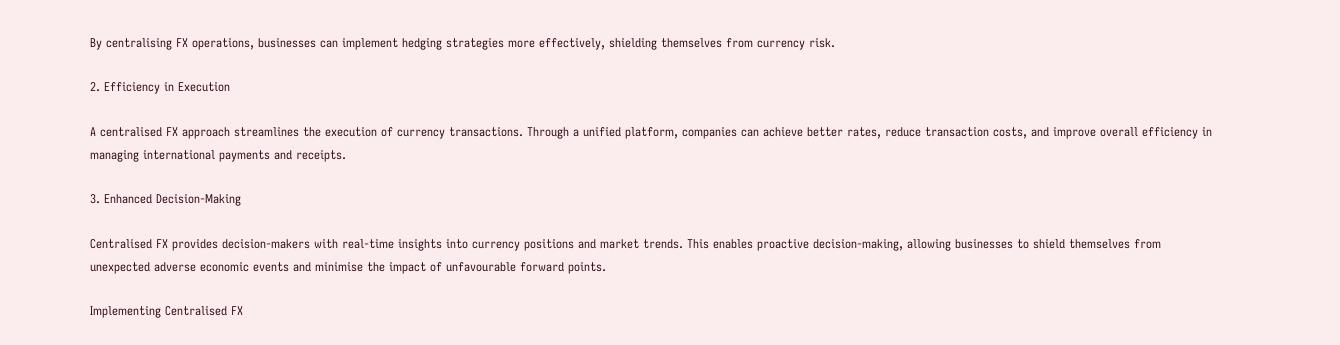By centralising FX operations, businesses can implement hedging strategies more effectively, shielding themselves from currency risk.

2. Efficiency in Execution

A centralised FX approach streamlines the execution of currency transactions. Through a unified platform, companies can achieve better rates, reduce transaction costs, and improve overall efficiency in managing international payments and receipts.

3. Enhanced Decision-Making

Centralised FX provides decision-makers with real-time insights into currency positions and market trends. This enables proactive decision-making, allowing businesses to shield themselves from unexpected adverse economic events and minimise the impact of unfavourable forward points.

Implementing Centralised FX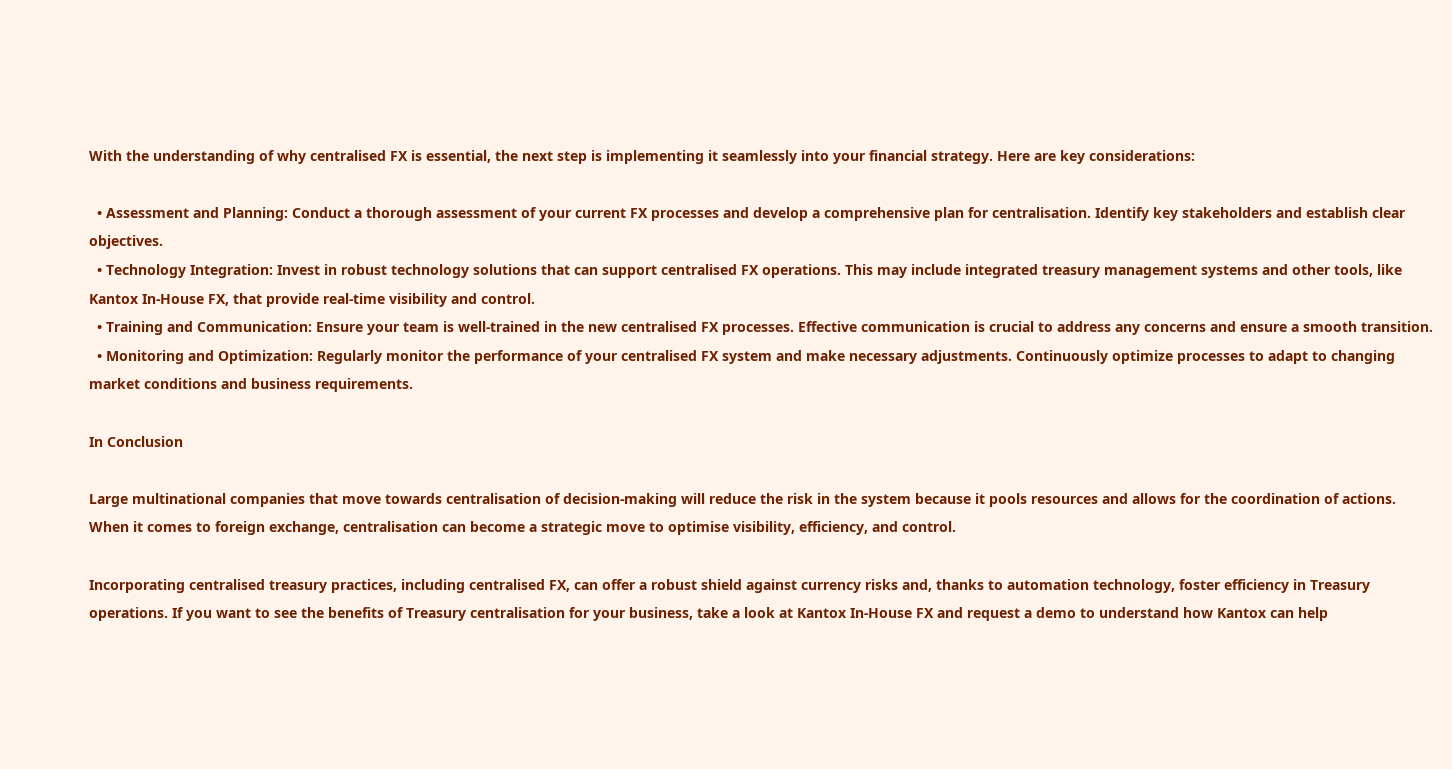With the understanding of why centralised FX is essential, the next step is implementing it seamlessly into your financial strategy. Here are key considerations:

  • Assessment and Planning: Conduct a thorough assessment of your current FX processes and develop a comprehensive plan for centralisation. Identify key stakeholders and establish clear objectives.
  • Technology Integration: Invest in robust technology solutions that can support centralised FX operations. This may include integrated treasury management systems and other tools, like Kantox In-House FX, that provide real-time visibility and control.
  • Training and Communication: Ensure your team is well-trained in the new centralised FX processes. Effective communication is crucial to address any concerns and ensure a smooth transition.
  • Monitoring and Optimization: Regularly monitor the performance of your centralised FX system and make necessary adjustments. Continuously optimize processes to adapt to changing market conditions and business requirements.

In Conclusion

Large multinational companies that move towards centralisation of decision-making will reduce the risk in the system because it pools resources and allows for the coordination of actions. When it comes to foreign exchange, centralisation can become a strategic move to optimise visibility, efficiency, and control.

Incorporating centralised treasury practices, including centralised FX, can offer a robust shield against currency risks and, thanks to automation technology, foster efficiency in Treasury operations. If you want to see the benefits of Treasury centralisation for your business, take a look at Kantox In-House FX and request a demo to understand how Kantox can help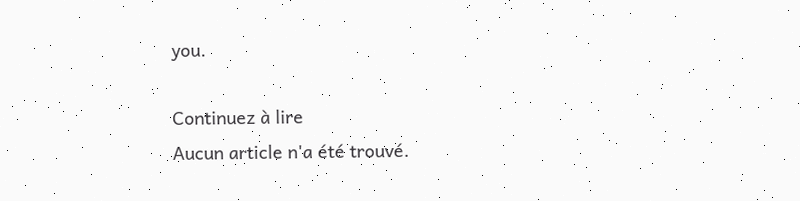you.

Continuez à lire
Aucun article n'a été trouvé.